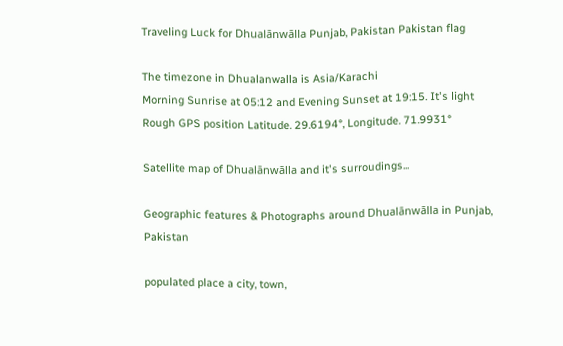Traveling Luck for Dhualānwālla Punjab, Pakistan Pakistan flag

The timezone in Dhualanwalla is Asia/Karachi
Morning Sunrise at 05:12 and Evening Sunset at 19:15. It's light
Rough GPS position Latitude. 29.6194°, Longitude. 71.9931°

Satellite map of Dhualānwālla and it's surroudings...

Geographic features & Photographs around Dhualānwālla in Punjab, Pakistan

populated place a city, town,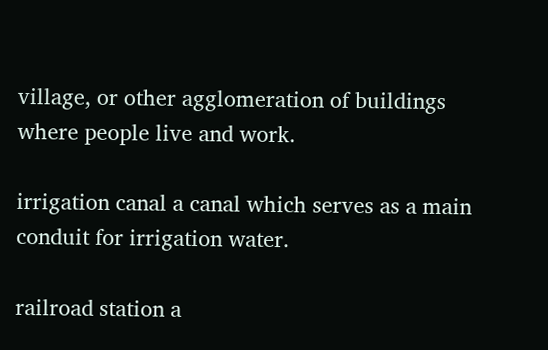village, or other agglomeration of buildings where people live and work.

irrigation canal a canal which serves as a main conduit for irrigation water.

railroad station a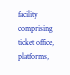facility comprising ticket office, platforms,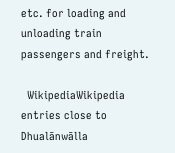etc. for loading and unloading train passengers and freight.

  WikipediaWikipedia entries close to Dhualānwālla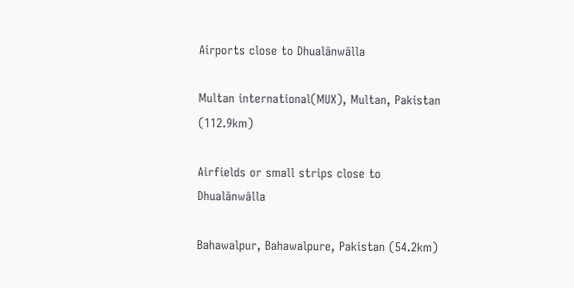Airports close to Dhualānwālla

Multan international(MUX), Multan, Pakistan (112.9km)

Airfields or small strips close to Dhualānwālla

Bahawalpur, Bahawalpure, Pakistan (54.2km)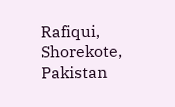Rafiqui, Shorekote, Pakistan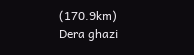(170.9km)
Dera ghazi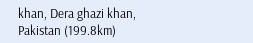khan, Dera ghazi khan, Pakistan (199.8km)